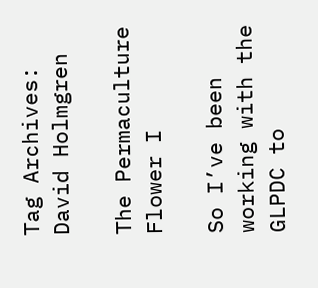Tag Archives: David Holmgren

The Permaculture Flower I

So I’ve been working with the GLPDC to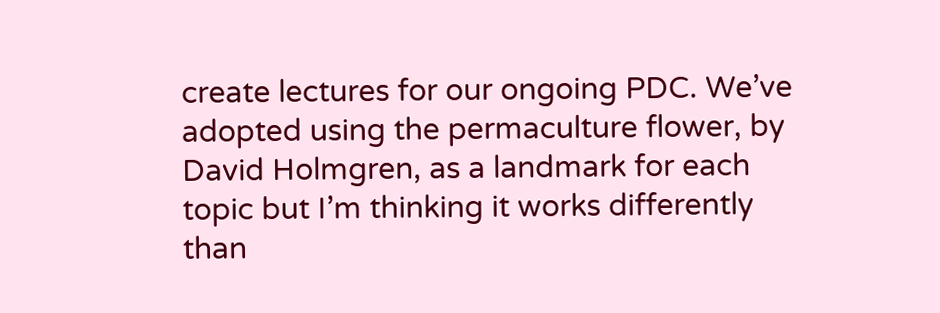create lectures for our ongoing PDC. We’ve adopted using the permaculture flower, by David Holmgren, as a landmark for each topic but I’m thinking it works differently than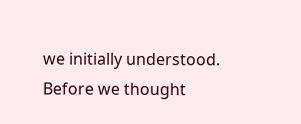we initially understood. Before we thought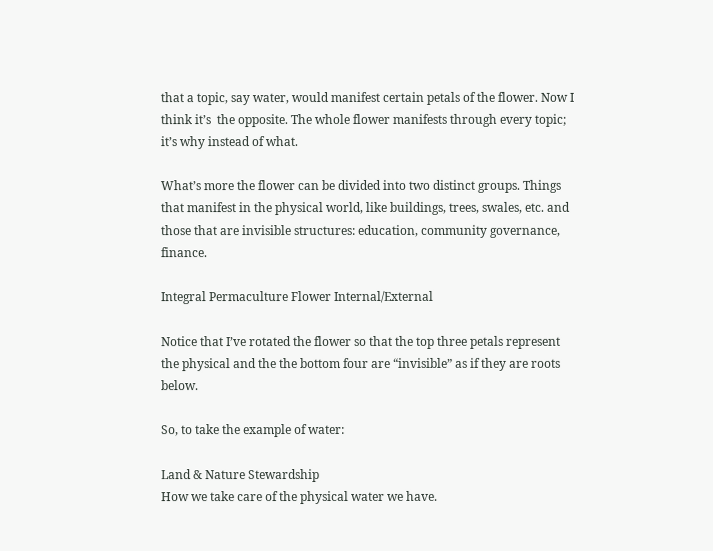that a topic, say water, would manifest certain petals of the flower. Now I think it’s  the opposite. The whole flower manifests through every topic; it’s why instead of what.

What’s more the flower can be divided into two distinct groups. Things that manifest in the physical world, like buildings, trees, swales, etc. and those that are invisible structures: education, community governance, finance.

Integral Permaculture Flower Internal/External

Notice that I’ve rotated the flower so that the top three petals represent the physical and the the bottom four are “invisible” as if they are roots below.

So, to take the example of water:

Land & Nature Stewardship
How we take care of the physical water we have.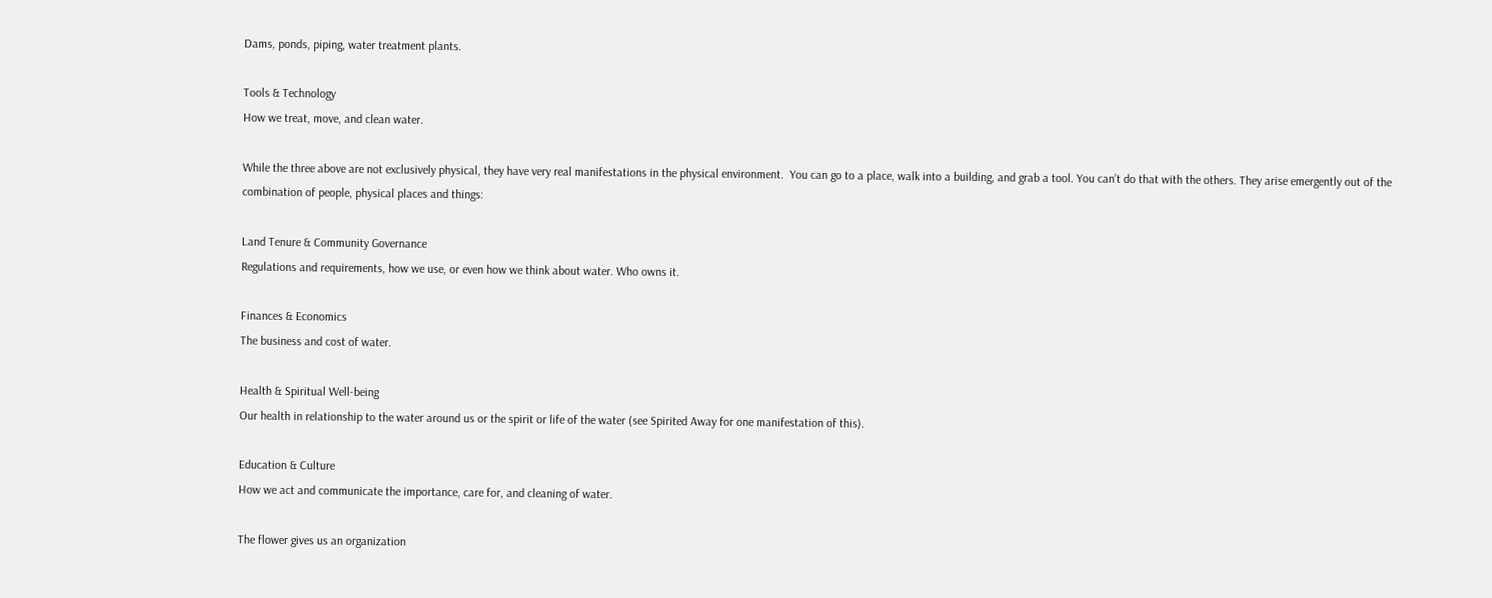Dams, ponds, piping, water treatment plants.

Tools & Technology
How we treat, move, and clean water.

While the three above are not exclusively physical, they have very real manifestations in the physical environment.  You can go to a place, walk into a building, and grab a tool. You can’t do that with the others. They arise emergently out of the combination of people, physical places and things:

Land Tenure & Community Governance
Regulations and requirements, how we use, or even how we think about water. Who owns it.

Finances & Economics
The business and cost of water.

Health & Spiritual Well-being
Our health in relationship to the water around us or the spirit or life of the water (see Spirited Away for one manifestation of this).

Education & Culture
How we act and communicate the importance, care for, and cleaning of water.

The flower gives us an organization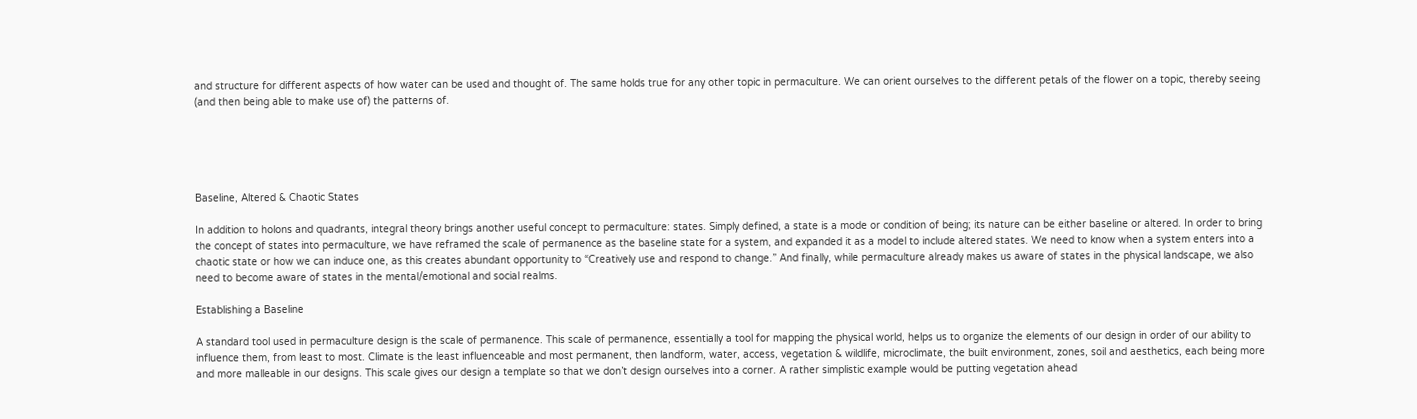and structure for different aspects of how water can be used and thought of. The same holds true for any other topic in permaculture. We can orient ourselves to the different petals of the flower on a topic, thereby seeing (and then being able to make use of) the patterns of.





Baseline, Altered & Chaotic States

In addition to holons and quadrants, integral theory brings another useful concept to permaculture: states. Simply defined, a state is a mode or condition of being; its nature can be either baseline or altered. In order to bring the concept of states into permaculture, we have reframed the scale of permanence as the baseline state for a system, and expanded it as a model to include altered states. We need to know when a system enters into a chaotic state or how we can induce one, as this creates abundant opportunity to “Creatively use and respond to change.” And finally, while permaculture already makes us aware of states in the physical landscape, we also need to become aware of states in the mental/emotional and social realms.

Establishing a Baseline

A standard tool used in permaculture design is the scale of permanence. This scale of permanence, essentially a tool for mapping the physical world, helps us to organize the elements of our design in order of our ability to influence them, from least to most. Climate is the least influenceable and most permanent, then landform, water, access, vegetation & wildlife, microclimate, the built environment, zones, soil and aesthetics, each being more and more malleable in our designs. This scale gives our design a template so that we don’t design ourselves into a corner. A rather simplistic example would be putting vegetation ahead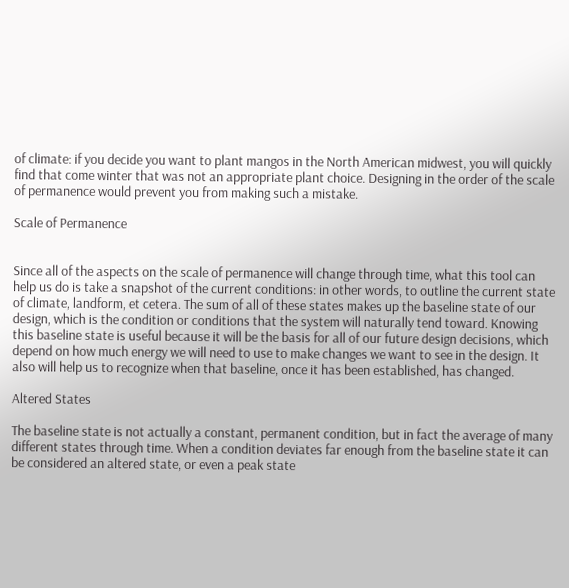of climate: if you decide you want to plant mangos in the North American midwest, you will quickly find that come winter that was not an appropriate plant choice. Designing in the order of the scale of permanence would prevent you from making such a mistake.

Scale of Permanence


Since all of the aspects on the scale of permanence will change through time, what this tool can help us do is take a snapshot of the current conditions: in other words, to outline the current state of climate, landform, et cetera. The sum of all of these states makes up the baseline state of our design, which is the condition or conditions that the system will naturally tend toward. Knowing this baseline state is useful because it will be the basis for all of our future design decisions, which depend on how much energy we will need to use to make changes we want to see in the design. It also will help us to recognize when that baseline, once it has been established, has changed.

Altered States

The baseline state is not actually a constant, permanent condition, but in fact the average of many different states through time. When a condition deviates far enough from the baseline state it can be considered an altered state, or even a peak state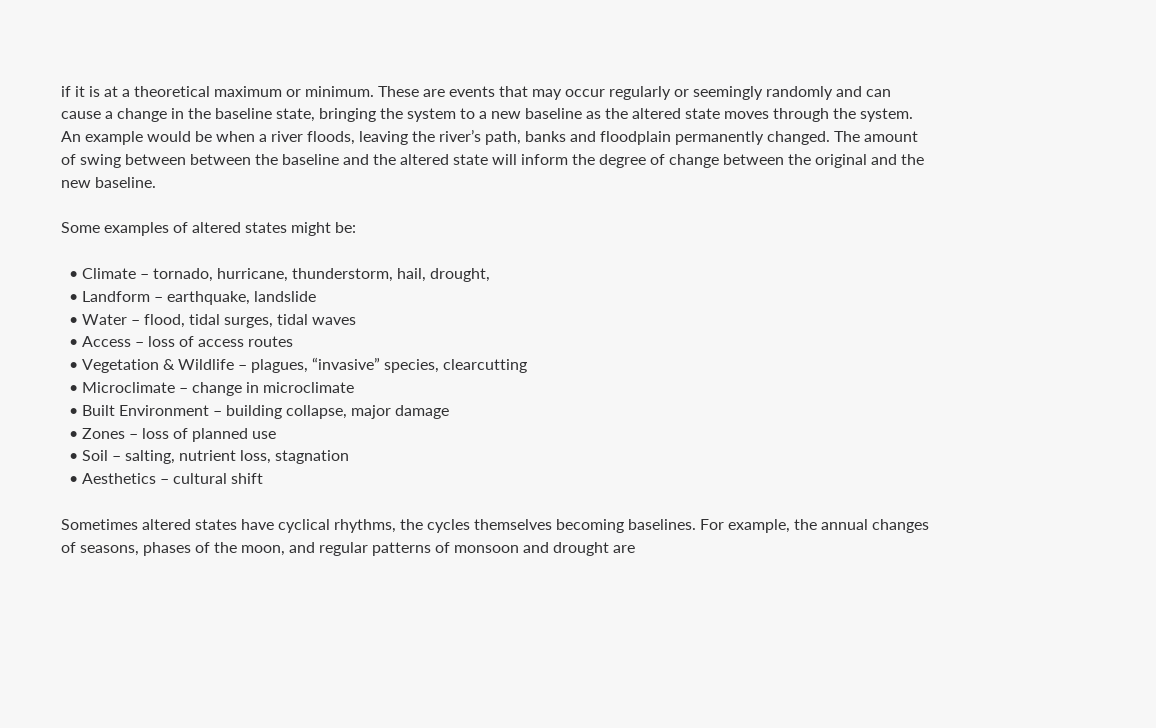if it is at a theoretical maximum or minimum. These are events that may occur regularly or seemingly randomly and can cause a change in the baseline state, bringing the system to a new baseline as the altered state moves through the system. An example would be when a river floods, leaving the river’s path, banks and floodplain permanently changed. The amount of swing between between the baseline and the altered state will inform the degree of change between the original and the new baseline.

Some examples of altered states might be:

  • Climate – tornado, hurricane, thunderstorm, hail, drought,
  • Landform – earthquake, landslide
  • Water – flood, tidal surges, tidal waves
  • Access – loss of access routes
  • Vegetation & Wildlife – plagues, “invasive” species, clearcutting
  • Microclimate – change in microclimate
  • Built Environment – building collapse, major damage
  • Zones – loss of planned use
  • Soil – salting, nutrient loss, stagnation
  • Aesthetics – cultural shift

Sometimes altered states have cyclical rhythms, the cycles themselves becoming baselines. For example, the annual changes of seasons, phases of the moon, and regular patterns of monsoon and drought are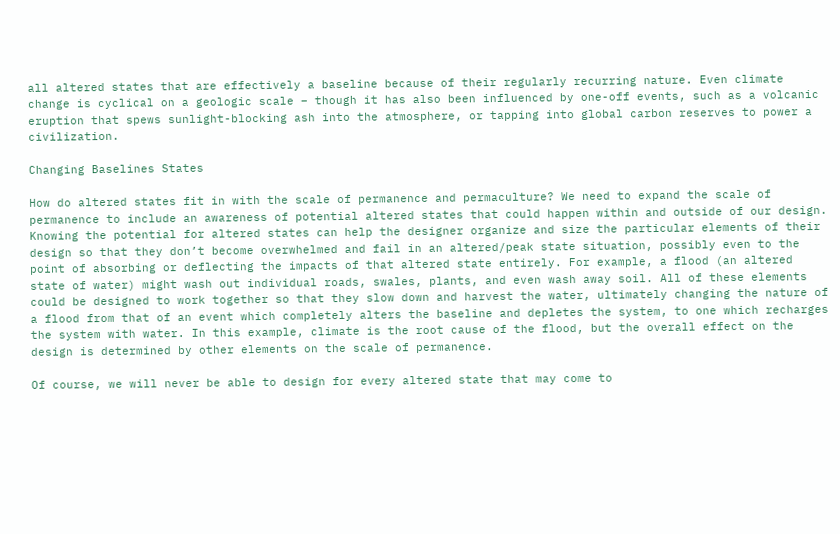all altered states that are effectively a baseline because of their regularly recurring nature. Even climate change is cyclical on a geologic scale – though it has also been influenced by one-off events, such as a volcanic eruption that spews sunlight-blocking ash into the atmosphere, or tapping into global carbon reserves to power a civilization.

Changing Baselines States

How do altered states fit in with the scale of permanence and permaculture? We need to expand the scale of permanence to include an awareness of potential altered states that could happen within and outside of our design. Knowing the potential for altered states can help the designer organize and size the particular elements of their design so that they don’t become overwhelmed and fail in an altered/peak state situation, possibly even to the point of absorbing or deflecting the impacts of that altered state entirely. For example, a flood (an altered state of water) might wash out individual roads, swales, plants, and even wash away soil. All of these elements could be designed to work together so that they slow down and harvest the water, ultimately changing the nature of a flood from that of an event which completely alters the baseline and depletes the system, to one which recharges the system with water. In this example, climate is the root cause of the flood, but the overall effect on the design is determined by other elements on the scale of permanence.

Of course, we will never be able to design for every altered state that may come to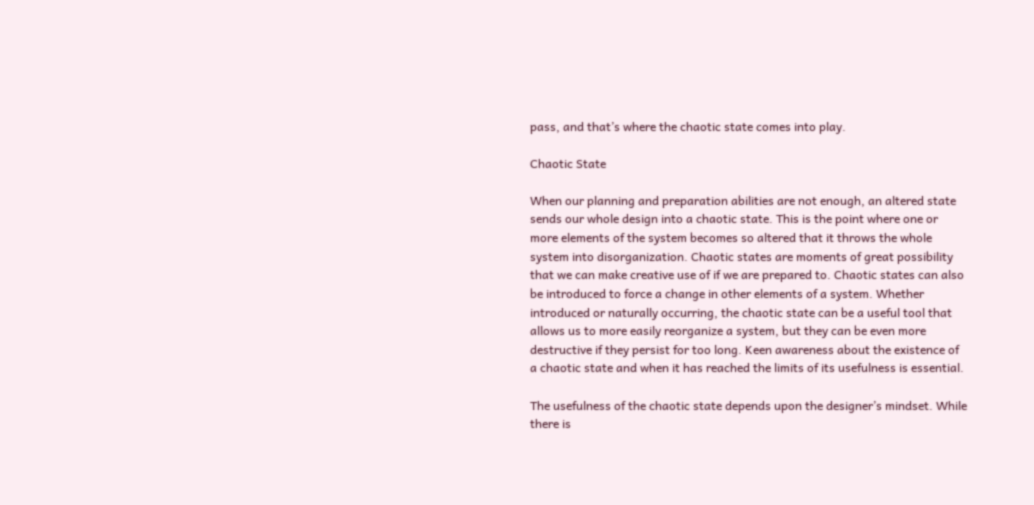pass, and that’s where the chaotic state comes into play.

Chaotic State

When our planning and preparation abilities are not enough, an altered state sends our whole design into a chaotic state. This is the point where one or more elements of the system becomes so altered that it throws the whole system into disorganization. Chaotic states are moments of great possibility that we can make creative use of if we are prepared to. Chaotic states can also be introduced to force a change in other elements of a system. Whether introduced or naturally occurring, the chaotic state can be a useful tool that allows us to more easily reorganize a system, but they can be even more destructive if they persist for too long. Keen awareness about the existence of a chaotic state and when it has reached the limits of its usefulness is essential.

The usefulness of the chaotic state depends upon the designer’s mindset. While there is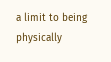a limit to being physically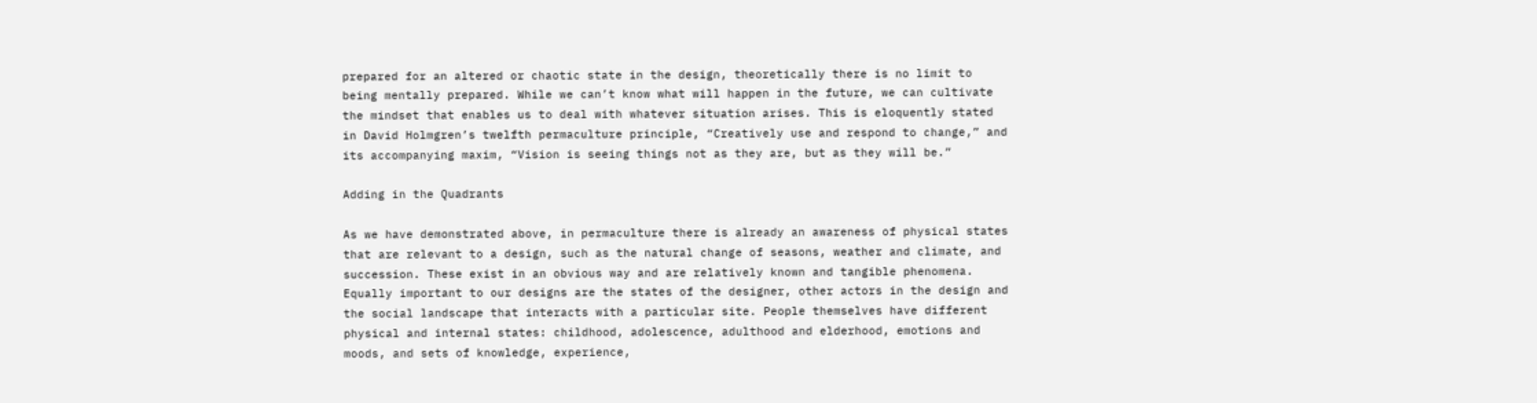prepared for an altered or chaotic state in the design, theoretically there is no limit to being mentally prepared. While we can’t know what will happen in the future, we can cultivate the mindset that enables us to deal with whatever situation arises. This is eloquently stated in David Holmgren’s twelfth permaculture principle, “Creatively use and respond to change,” and its accompanying maxim, “Vision is seeing things not as they are, but as they will be.”

Adding in the Quadrants

As we have demonstrated above, in permaculture there is already an awareness of physical states that are relevant to a design, such as the natural change of seasons, weather and climate, and succession. These exist in an obvious way and are relatively known and tangible phenomena. Equally important to our designs are the states of the designer, other actors in the design and the social landscape that interacts with a particular site. People themselves have different physical and internal states: childhood, adolescence, adulthood and elderhood, emotions and moods, and sets of knowledge, experience,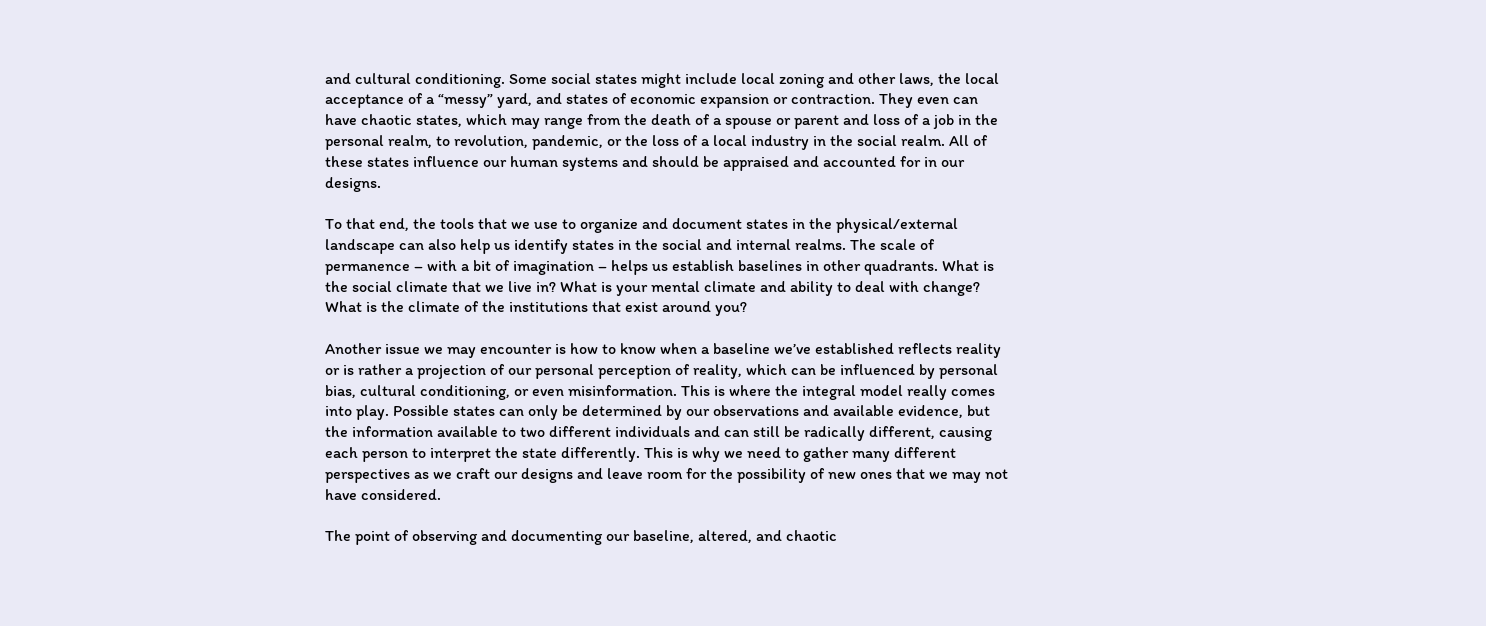and cultural conditioning. Some social states might include local zoning and other laws, the local acceptance of a “messy” yard, and states of economic expansion or contraction. They even can have chaotic states, which may range from the death of a spouse or parent and loss of a job in the personal realm, to revolution, pandemic, or the loss of a local industry in the social realm. All of these states influence our human systems and should be appraised and accounted for in our designs.

To that end, the tools that we use to organize and document states in the physical/external landscape can also help us identify states in the social and internal realms. The scale of permanence – with a bit of imagination – helps us establish baselines in other quadrants. What is the social climate that we live in? What is your mental climate and ability to deal with change? What is the climate of the institutions that exist around you?

Another issue we may encounter is how to know when a baseline we’ve established reflects reality or is rather a projection of our personal perception of reality, which can be influenced by personal bias, cultural conditioning, or even misinformation. This is where the integral model really comes into play. Possible states can only be determined by our observations and available evidence, but the information available to two different individuals and can still be radically different, causing each person to interpret the state differently. This is why we need to gather many different perspectives as we craft our designs and leave room for the possibility of new ones that we may not have considered.

The point of observing and documenting our baseline, altered, and chaotic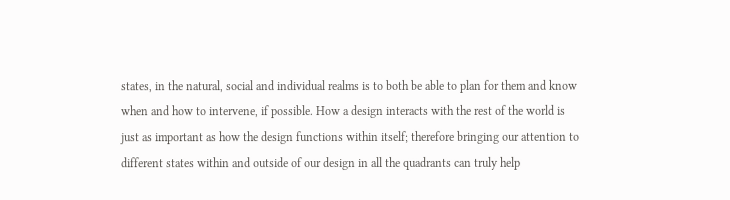states, in the natural, social and individual realms is to both be able to plan for them and know when and how to intervene, if possible. How a design interacts with the rest of the world is just as important as how the design functions within itself; therefore bringing our attention to different states within and outside of our design in all the quadrants can truly help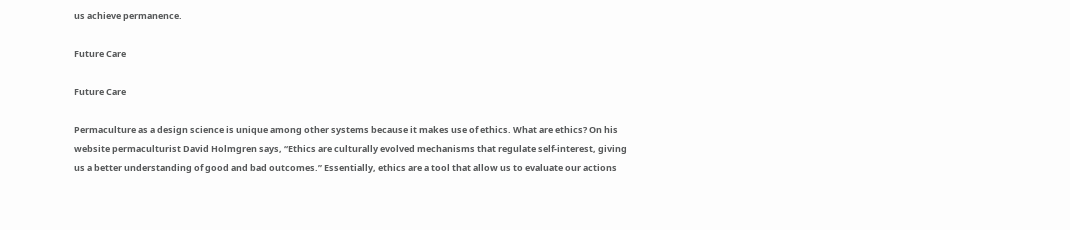us achieve permanence.

Future Care

Future Care

Permaculture as a design science is unique among other systems because it makes use of ethics. What are ethics? On his website permaculturist David Holmgren says, “Ethics are culturally evolved mechanisms that regulate self-interest, giving us a better understanding of good and bad outcomes.” Essentially, ethics are a tool that allow us to evaluate our actions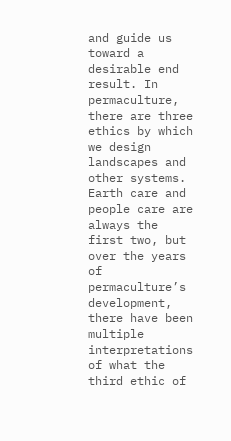and guide us toward a desirable end result. In permaculture, there are three ethics by which we design landscapes and other systems. Earth care and people care are always the first two, but over the years of permaculture’s development, there have been multiple interpretations of what the third ethic of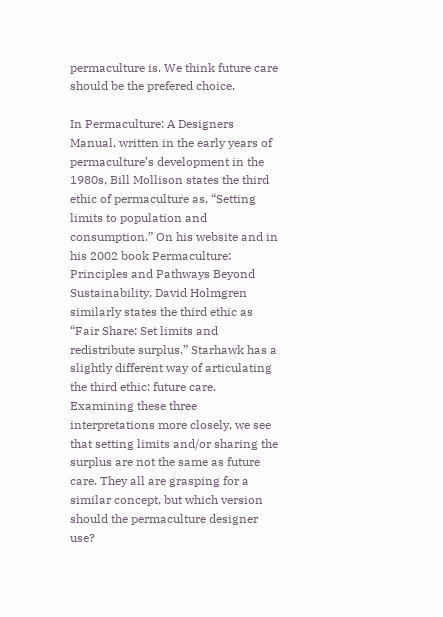permaculture is. We think future care should be the prefered choice.

In Permaculture: A Designers Manual, written in the early years of permaculture’s development in the 1980s, Bill Mollison states the third ethic of permaculture as, “Setting limits to population and consumption.” On his website and in his 2002 book Permaculture: Principles and Pathways Beyond Sustainability, David Holmgren similarly states the third ethic as “Fair Share: Set limits and redistribute surplus.” Starhawk has a slightly different way of articulating the third ethic: future care. Examining these three interpretations more closely, we see that setting limits and/or sharing the surplus are not the same as future care. They all are grasping for a similar concept, but which version should the permaculture designer use?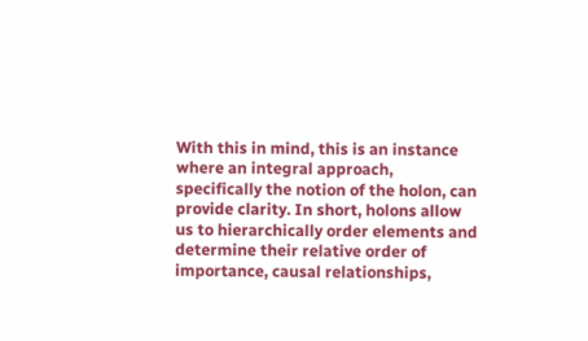With this in mind, this is an instance where an integral approach, specifically the notion of the holon, can provide clarity. In short, holons allow us to hierarchically order elements and determine their relative order of importance, causal relationships,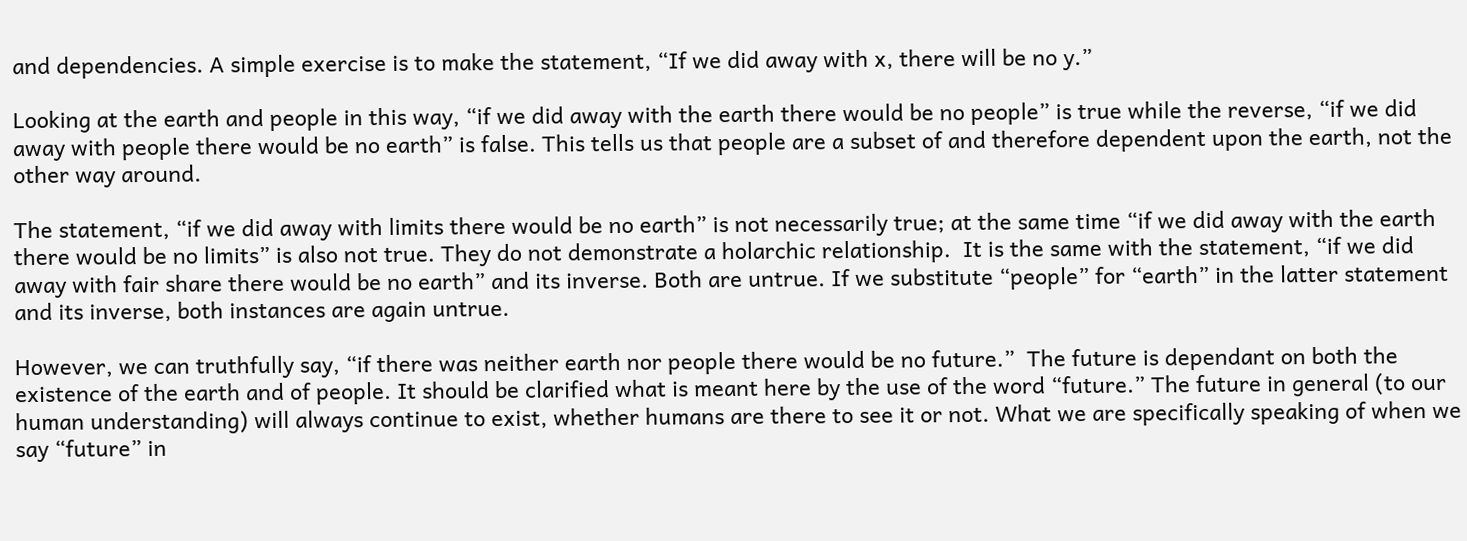and dependencies. A simple exercise is to make the statement, “If we did away with x, there will be no y.”

Looking at the earth and people in this way, “if we did away with the earth there would be no people” is true while the reverse, “if we did away with people there would be no earth” is false. This tells us that people are a subset of and therefore dependent upon the earth, not the other way around.

The statement, “if we did away with limits there would be no earth” is not necessarily true; at the same time “if we did away with the earth there would be no limits” is also not true. They do not demonstrate a holarchic relationship.  It is the same with the statement, “if we did away with fair share there would be no earth” and its inverse. Both are untrue. If we substitute “people” for “earth” in the latter statement and its inverse, both instances are again untrue.

However, we can truthfully say, “if there was neither earth nor people there would be no future.”  The future is dependant on both the existence of the earth and of people. It should be clarified what is meant here by the use of the word “future.” The future in general (to our human understanding) will always continue to exist, whether humans are there to see it or not. What we are specifically speaking of when we say “future” in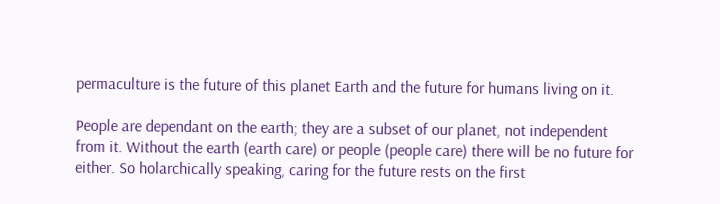permaculture is the future of this planet Earth and the future for humans living on it.

People are dependant on the earth; they are a subset of our planet, not independent from it. Without the earth (earth care) or people (people care) there will be no future for either. So holarchically speaking, caring for the future rests on the first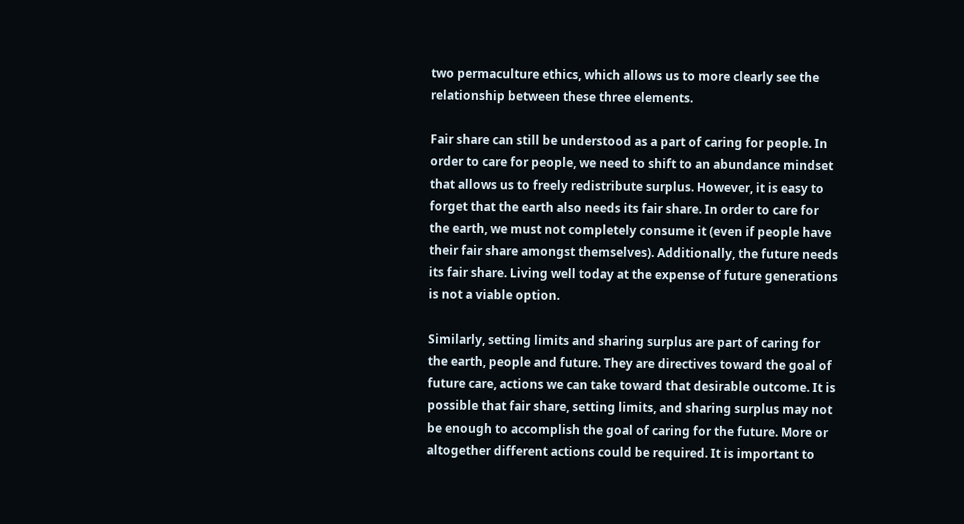two permaculture ethics, which allows us to more clearly see the relationship between these three elements.

Fair share can still be understood as a part of caring for people. In order to care for people, we need to shift to an abundance mindset that allows us to freely redistribute surplus. However, it is easy to forget that the earth also needs its fair share. In order to care for the earth, we must not completely consume it (even if people have their fair share amongst themselves). Additionally, the future needs its fair share. Living well today at the expense of future generations is not a viable option.

Similarly, setting limits and sharing surplus are part of caring for the earth, people and future. They are directives toward the goal of future care, actions we can take toward that desirable outcome. It is possible that fair share, setting limits, and sharing surplus may not be enough to accomplish the goal of caring for the future. More or altogether different actions could be required. It is important to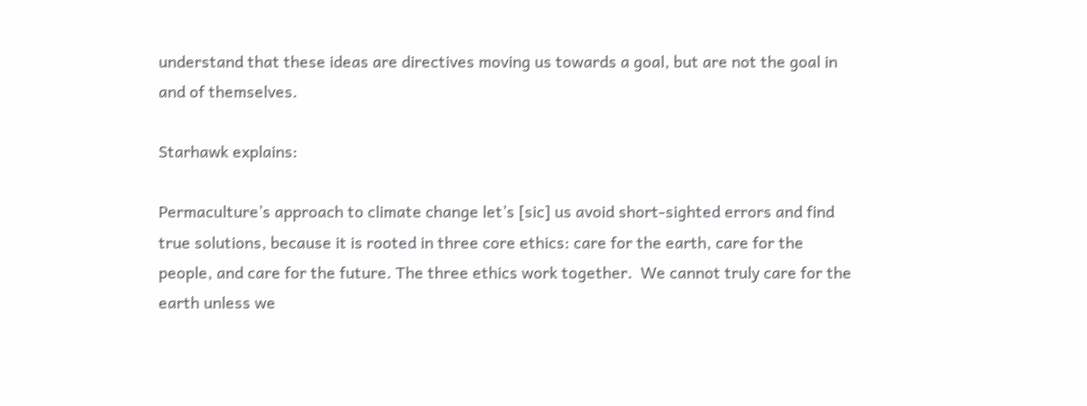understand that these ideas are directives moving us towards a goal, but are not the goal in and of themselves.

Starhawk explains:

Permaculture’s approach to climate change let’s [sic] us avoid short-sighted errors and find true solutions, because it is rooted in three core ethics: care for the earth, care for the people, and care for the future. The three ethics work together.  We cannot truly care for the earth unless we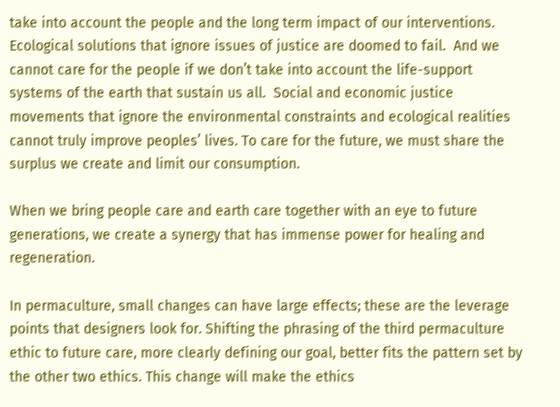take into account the people and the long term impact of our interventions.  Ecological solutions that ignore issues of justice are doomed to fail.  And we cannot care for the people if we don’t take into account the life-support systems of the earth that sustain us all.  Social and economic justice movements that ignore the environmental constraints and ecological realities cannot truly improve peoples’ lives. To care for the future, we must share the surplus we create and limit our consumption.

When we bring people care and earth care together with an eye to future generations, we create a synergy that has immense power for healing and regeneration.

In permaculture, small changes can have large effects; these are the leverage points that designers look for. Shifting the phrasing of the third permaculture ethic to future care, more clearly defining our goal, better fits the pattern set by the other two ethics. This change will make the ethics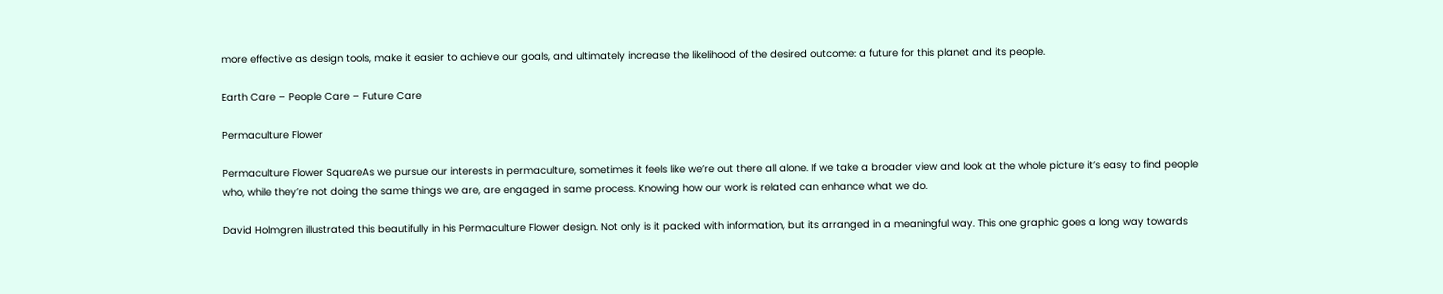more effective as design tools, make it easier to achieve our goals, and ultimately increase the likelihood of the desired outcome: a future for this planet and its people.

Earth Care – People Care – Future Care

Permaculture Flower

Permaculture Flower SquareAs we pursue our interests in permaculture, sometimes it feels like we’re out there all alone. If we take a broader view and look at the whole picture it’s easy to find people who, while they’re not doing the same things we are, are engaged in same process. Knowing how our work is related can enhance what we do.

David Holmgren illustrated this beautifully in his Permaculture Flower design. Not only is it packed with information, but its arranged in a meaningful way. This one graphic goes a long way towards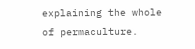explaining the whole of permaculture.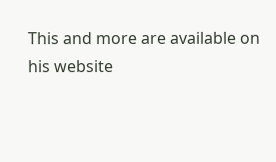This and more are available on his website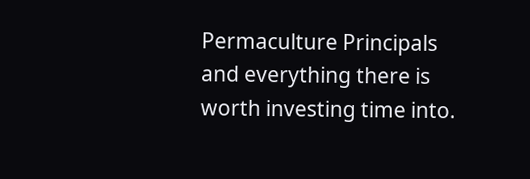Permaculture Principals and everything there is worth investing time into.